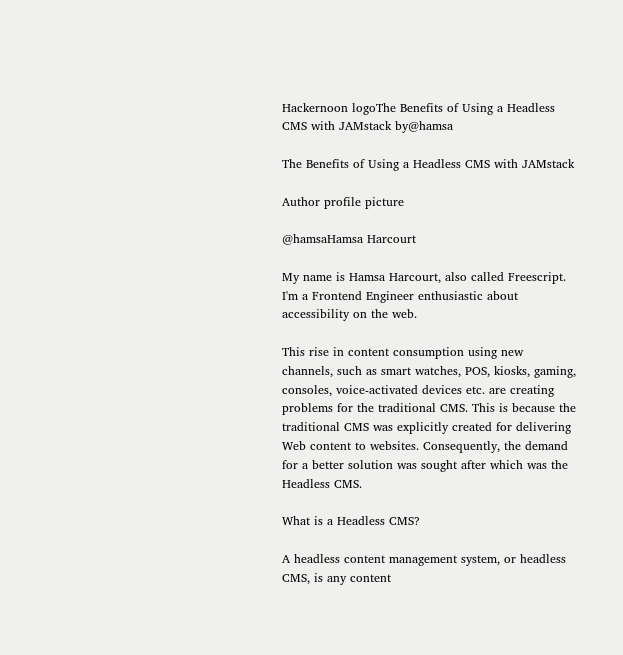Hackernoon logoThe Benefits of Using a Headless CMS with JAMstack by@hamsa

The Benefits of Using a Headless CMS with JAMstack

Author profile picture

@hamsaHamsa Harcourt

My name is Hamsa Harcourt, also called Freescript. I'm a Frontend Engineer enthusiastic about accessibility on the web.

This rise in content consumption using new channels, such as smart watches, POS, kiosks, gaming, consoles, voice-activated devices etc. are creating problems for the traditional CMS. This is because the traditional CMS was explicitly created for delivering Web content to websites. Consequently, the demand for a better solution was sought after which was the Headless CMS.

What is a Headless CMS?

A headless content management system, or headless CMS, is any content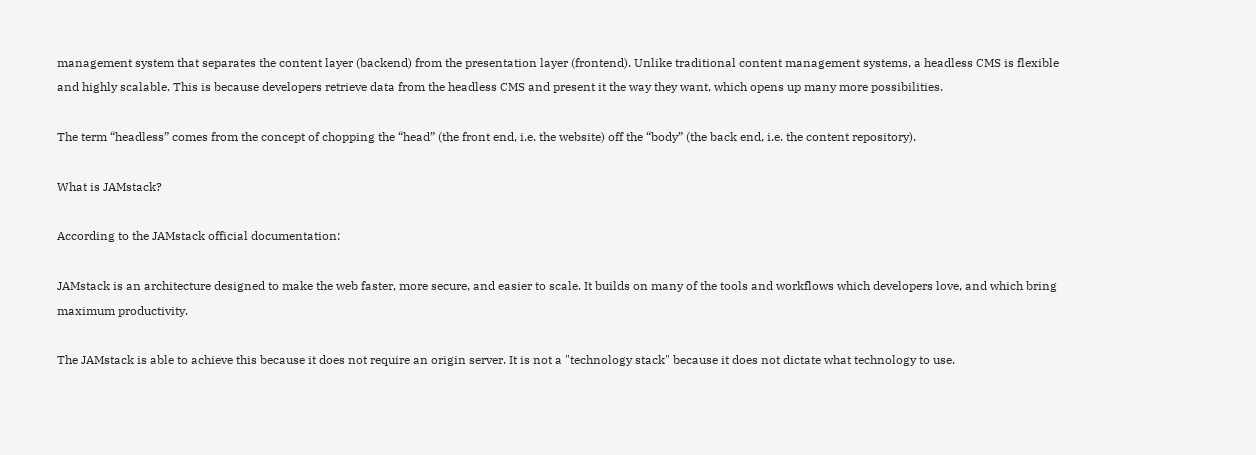management system that separates the content layer (backend) from the presentation layer (frontend). Unlike traditional content management systems, a headless CMS is flexible and highly scalable. This is because developers retrieve data from the headless CMS and present it the way they want, which opens up many more possibilities.

The term “headless” comes from the concept of chopping the “head” (the front end, i.e. the website) off the “body” (the back end, i.e. the content repository).

What is JAMstack?

According to the JAMstack official documentation:

JAMstack is an architecture designed to make the web faster, more secure, and easier to scale. It builds on many of the tools and workflows which developers love, and which bring maximum productivity.

The JAMstack is able to achieve this because it does not require an origin server. It is not a "technology stack" because it does not dictate what technology to use.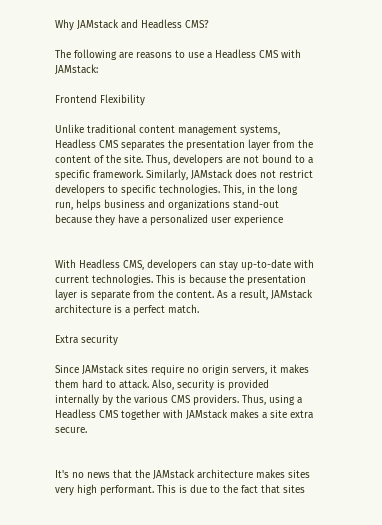Why JAMstack and Headless CMS?

The following are reasons to use a Headless CMS with JAMstack:

Frontend Flexibility

Unlike traditional content management systems, Headless CMS separates the presentation layer from the content of the site. Thus, developers are not bound to a specific framework. Similarly, JAMstack does not restrict developers to specific technologies. This, in the long run, helps business and organizations stand-out because they have a personalized user experience


With Headless CMS, developers can stay up-to-date with current technologies. This is because the presentation layer is separate from the content. As a result, JAMstack architecture is a perfect match.

Extra security

Since JAMstack sites require no origin servers, it makes them hard to attack. Also, security is provided internally by the various CMS providers. Thus, using a Headless CMS together with JAMstack makes a site extra secure.


It's no news that the JAMstack architecture makes sites very high performant. This is due to the fact that sites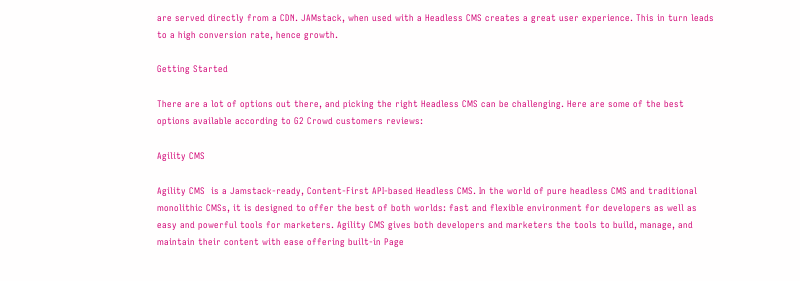are served directly from a CDN. JAMstack, when used with a Headless CMS creates a great user experience. This in turn leads to a high conversion rate, hence growth.

Getting Started

There are a lot of options out there, and picking the right Headless CMS can be challenging. Here are some of the best options available according to G2 Crowd customers reviews:

Agility CMS

Agility CMS  is a Jamstack-ready, Content-First API-based Headless CMS. In the world of pure headless CMS and traditional monolithic CMSs, it is designed to offer the best of both worlds: fast and flexible environment for developers as well as easy and powerful tools for marketers. Agility CMS gives both developers and marketers the tools to build, manage, and maintain their content with ease offering built-in Page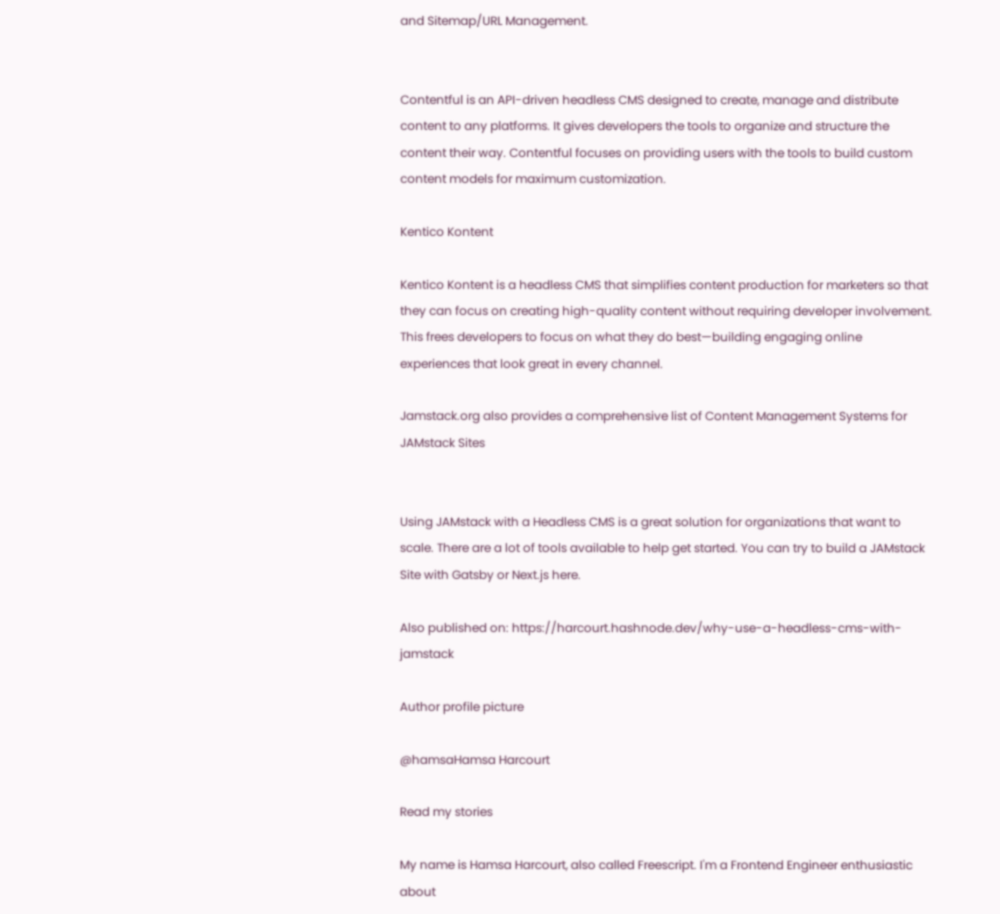and Sitemap/URL Management.


Contentful is an API-driven headless CMS designed to create, manage and distribute content to any platforms. It gives developers the tools to organize and structure the content their way. Contentful focuses on providing users with the tools to build custom content models for maximum customization.

Kentico Kontent

Kentico Kontent is a headless CMS that simplifies content production for marketers so that they can focus on creating high-quality content without requiring developer involvement. This frees developers to focus on what they do best—building engaging online experiences that look great in every channel.

Jamstack.org also provides a comprehensive list of Content Management Systems for JAMstack Sites


Using JAMstack with a Headless CMS is a great solution for organizations that want to scale. There are a lot of tools available to help get started. You can try to build a JAMstack Site with Gatsby or Next.js here.

Also published on: https://harcourt.hashnode.dev/why-use-a-headless-cms-with-jamstack

Author profile picture

@hamsaHamsa Harcourt

Read my stories

My name is Hamsa Harcourt, also called Freescript. I'm a Frontend Engineer enthusiastic about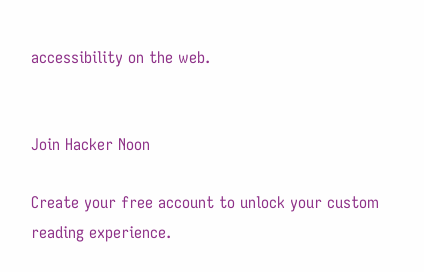accessibility on the web.


Join Hacker Noon

Create your free account to unlock your custom reading experience.